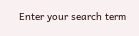Enter your search term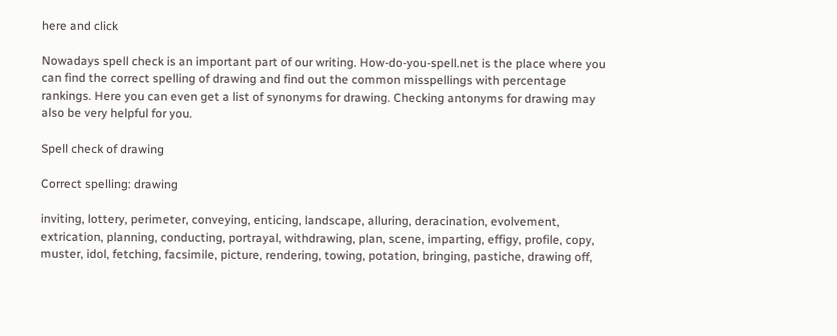here and click

Nowadays spell check is an important part of our writing. How-do-you-spell.net is the place where you can find the correct spelling of drawing and find out the common misspellings with percentage rankings. Here you can even get a list of synonyms for drawing. Checking antonyms for drawing may also be very helpful for you.

Spell check of drawing

Correct spelling: drawing

inviting, lottery, perimeter, conveying, enticing, landscape, alluring, deracination, evolvement, extrication, planning, conducting, portrayal, withdrawing, plan, scene, imparting, effigy, profile, copy, muster, idol, fetching, facsimile, picture, rendering, towing, potation, bringing, pastiche, drawing off,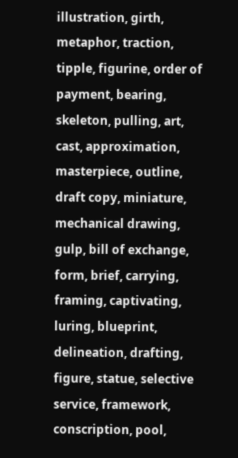illustration, girth, metaphor, traction, tipple, figurine, order of payment, bearing, skeleton, pulling, art, cast, approximation, masterpiece, outline, draft copy, miniature, mechanical drawing, gulp, bill of exchange, form, brief, carrying, framing, captivating, luring, blueprint, delineation, drafting, figure, statue, selective service, framework, conscription, pool,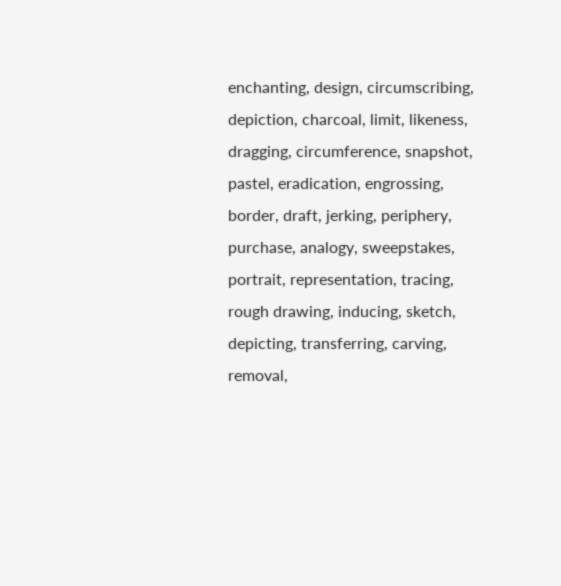enchanting, design, circumscribing, depiction, charcoal, limit, likeness, dragging, circumference, snapshot, pastel, eradication, engrossing, border, draft, jerking, periphery, purchase, analogy, sweepstakes, portrait, representation, tracing, rough drawing, inducing, sketch, depicting, transferring, carving, removal,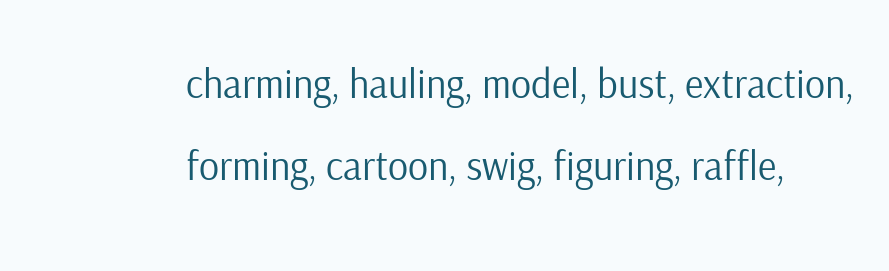charming, hauling, model, bust, extraction, forming, cartoon, swig, figuring, raffle,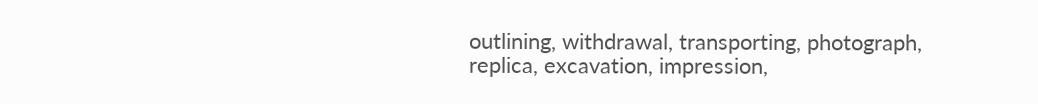outlining, withdrawal, transporting, photograph, replica, excavation, impression,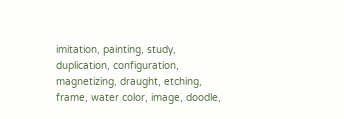imitation, painting, study, duplication, configuration, magnetizing, draught, etching, frame, water color, image, doodle,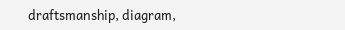draftsmanship, diagram,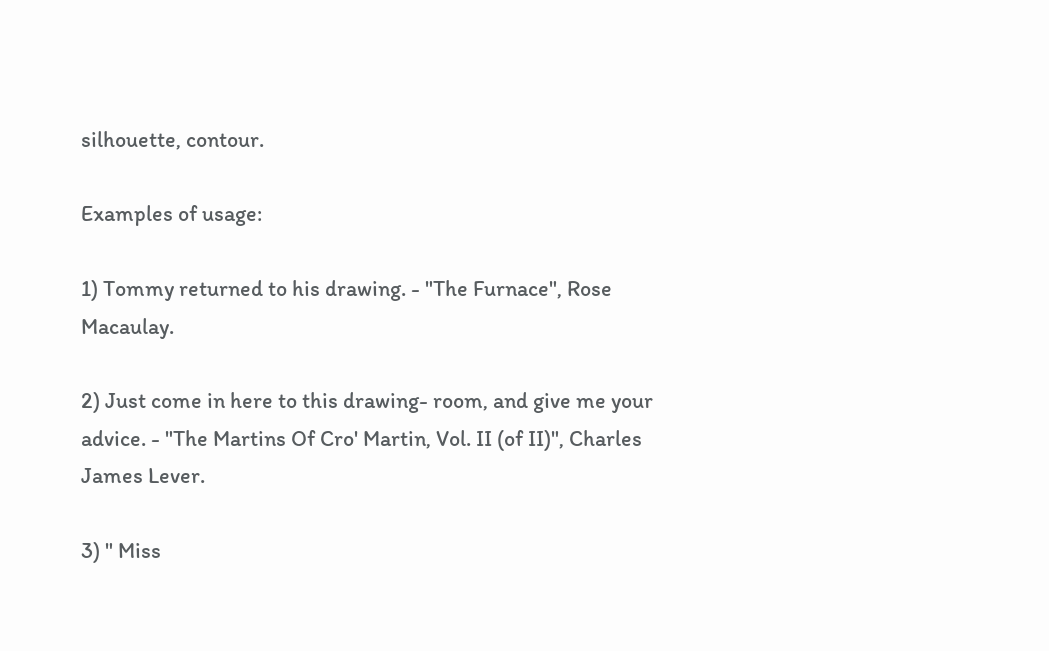silhouette, contour.

Examples of usage:

1) Tommy returned to his drawing. - "The Furnace", Rose Macaulay.

2) Just come in here to this drawing- room, and give me your advice. - "The Martins Of Cro' Martin, Vol. II (of II)", Charles James Lever.

3) " Miss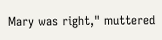Mary was right," muttered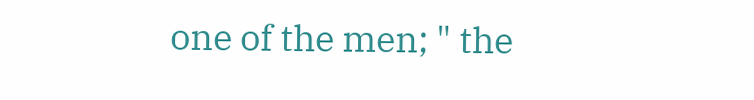one of the men; " the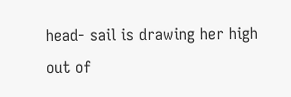head- sail is drawing her high out of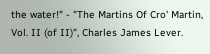the water!" - "The Martins Of Cro' Martin, Vol. II (of II)", Charles James Lever.